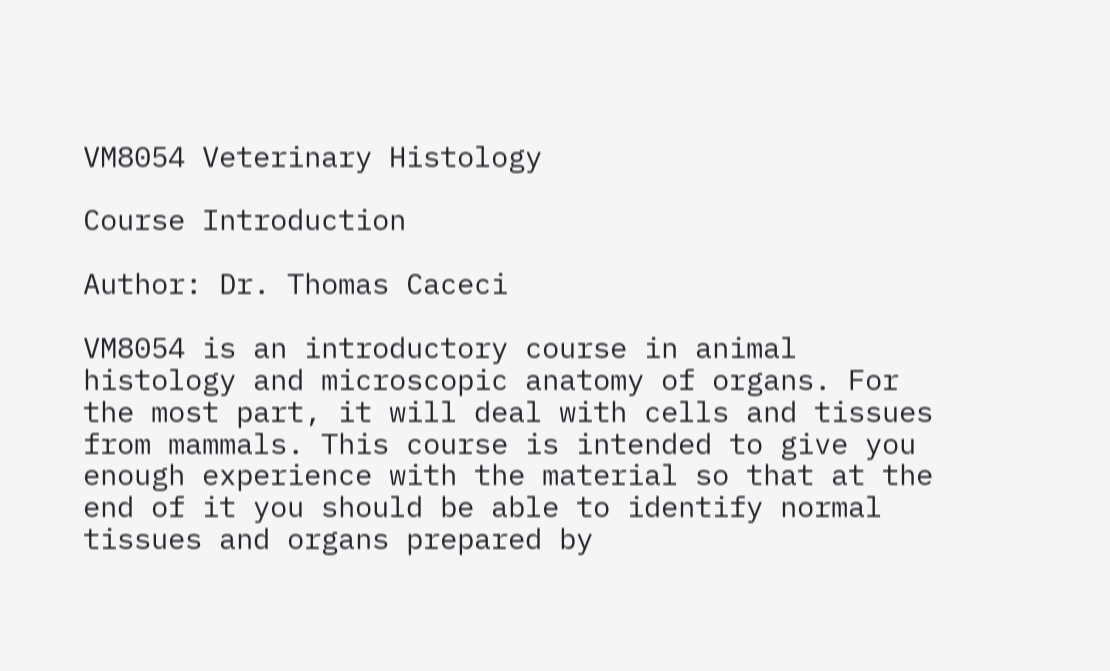VM8054 Veterinary Histology

Course Introduction

Author: Dr. Thomas Caceci

VM8054 is an introductory course in animal histology and microscopic anatomy of organs. For the most part, it will deal with cells and tissues from mammals. This course is intended to give you enough experience with the material so that at the end of it you should be able to identify normal tissues and organs prepared by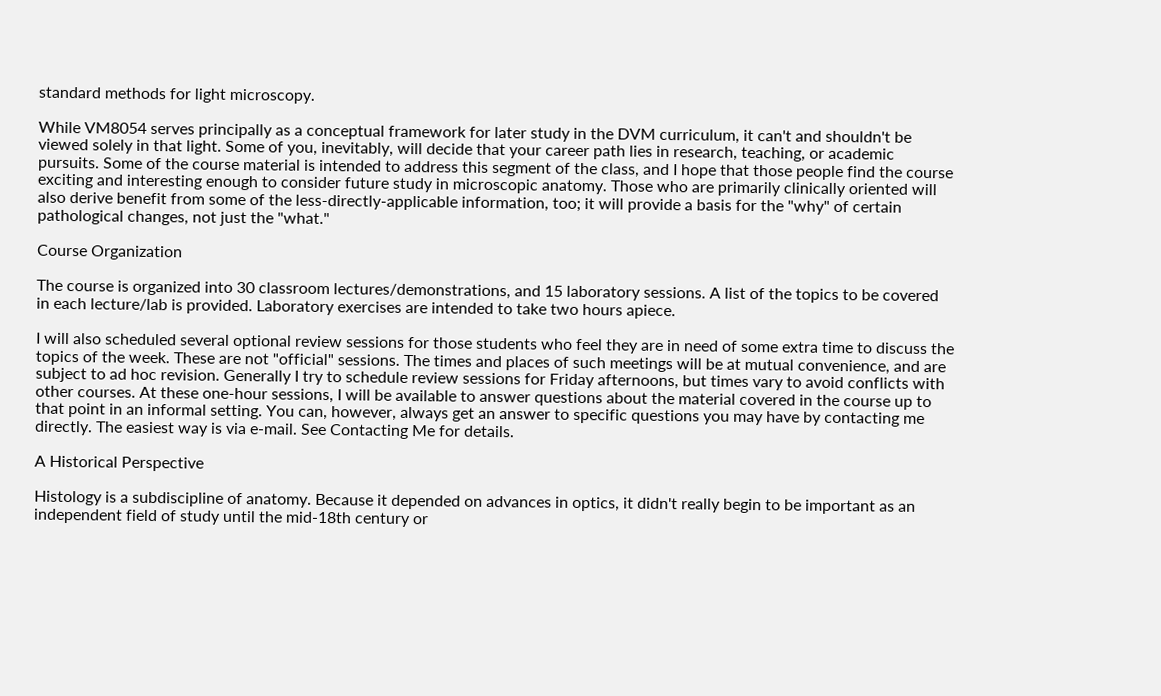standard methods for light microscopy.

While VM8054 serves principally as a conceptual framework for later study in the DVM curriculum, it can't and shouldn't be viewed solely in that light. Some of you, inevitably, will decide that your career path lies in research, teaching, or academic pursuits. Some of the course material is intended to address this segment of the class, and I hope that those people find the course exciting and interesting enough to consider future study in microscopic anatomy. Those who are primarily clinically oriented will also derive benefit from some of the less-directly-applicable information, too; it will provide a basis for the "why" of certain pathological changes, not just the "what."

Course Organization

The course is organized into 30 classroom lectures/demonstrations, and 15 laboratory sessions. A list of the topics to be covered in each lecture/lab is provided. Laboratory exercises are intended to take two hours apiece.

I will also scheduled several optional review sessions for those students who feel they are in need of some extra time to discuss the topics of the week. These are not "official" sessions. The times and places of such meetings will be at mutual convenience, and are subject to ad hoc revision. Generally I try to schedule review sessions for Friday afternoons, but times vary to avoid conflicts with other courses. At these one-hour sessions, I will be available to answer questions about the material covered in the course up to that point in an informal setting. You can, however, always get an answer to specific questions you may have by contacting me directly. The easiest way is via e-mail. See Contacting Me for details.

A Historical Perspective

Histology is a subdiscipline of anatomy. Because it depended on advances in optics, it didn't really begin to be important as an independent field of study until the mid-18th century or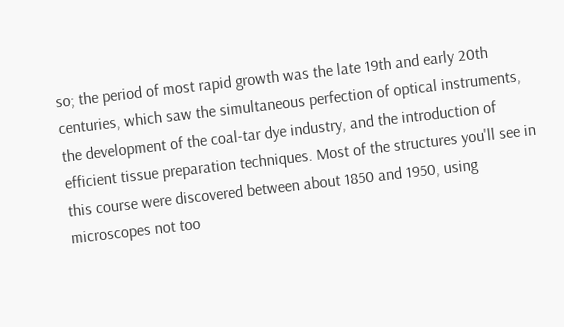so; the period of most rapid growth was the late 19th and early 20th centuries, which saw the simultaneous perfection of optical instruments, the development of the coal-tar dye industry, and the introduction of efficient tissue preparation techniques. Most of the structures you'll see in this course were discovered between about 1850 and 1950, using microscopes not too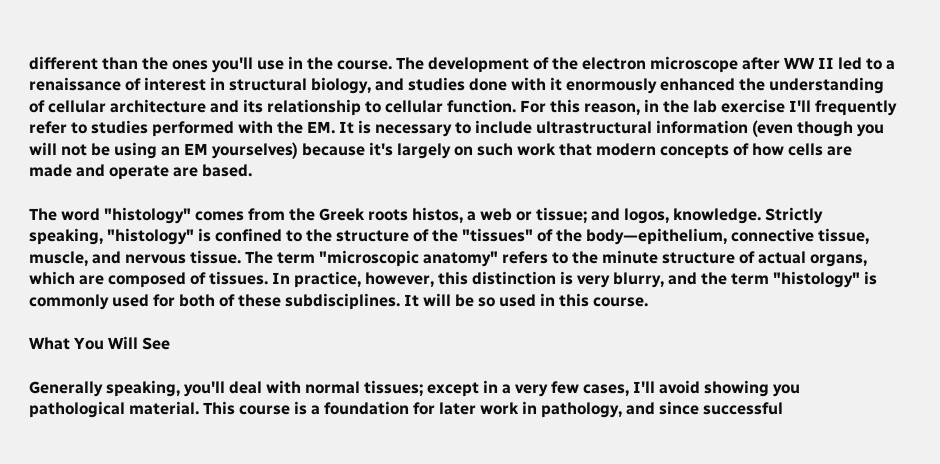different than the ones you'll use in the course. The development of the electron microscope after WW II led to a renaissance of interest in structural biology, and studies done with it enormously enhanced the understanding of cellular architecture and its relationship to cellular function. For this reason, in the lab exercise I'll frequently refer to studies performed with the EM. It is necessary to include ultrastructural information (even though you will not be using an EM yourselves) because it's largely on such work that modern concepts of how cells are made and operate are based.

The word "histology" comes from the Greek roots histos, a web or tissue; and logos, knowledge. Strictly speaking, "histology" is confined to the structure of the "tissues" of the body—epithelium, connective tissue, muscle, and nervous tissue. The term "microscopic anatomy" refers to the minute structure of actual organs, which are composed of tissues. In practice, however, this distinction is very blurry, and the term "histology" is commonly used for both of these subdisciplines. It will be so used in this course.

What You Will See

Generally speaking, you'll deal with normal tissues; except in a very few cases, I'll avoid showing you pathological material. This course is a foundation for later work in pathology, and since successful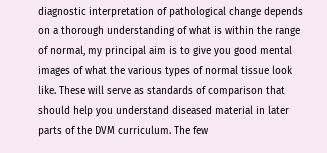diagnostic interpretation of pathological change depends on a thorough understanding of what is within the range of normal, my principal aim is to give you good mental images of what the various types of normal tissue look like. These will serve as standards of comparison that should help you understand diseased material in later parts of the DVM curriculum. The few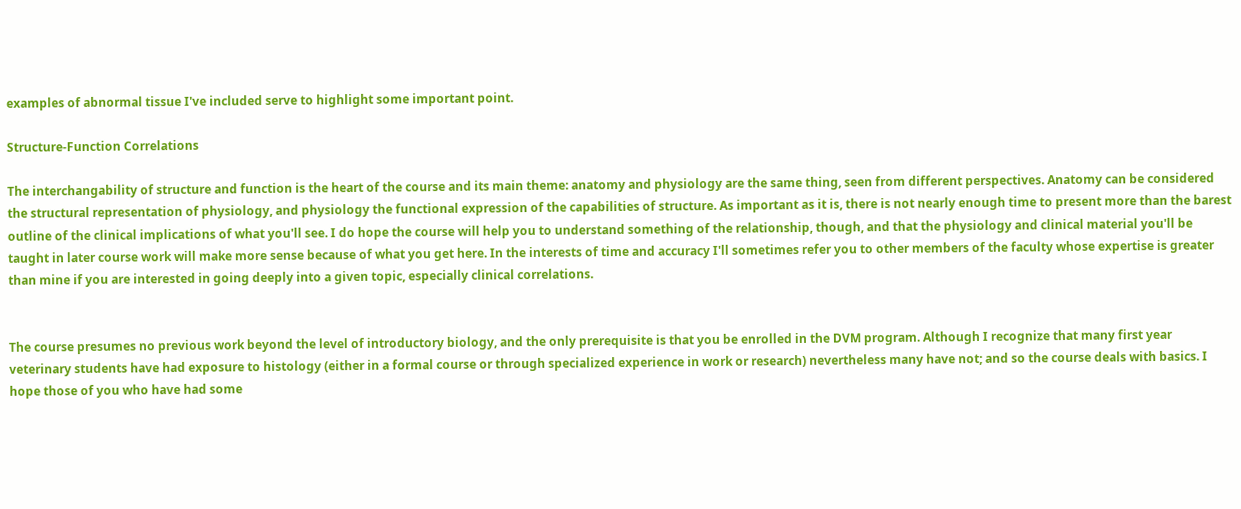examples of abnormal tissue I've included serve to highlight some important point.

Structure-Function Correlations

The interchangability of structure and function is the heart of the course and its main theme: anatomy and physiology are the same thing, seen from different perspectives. Anatomy can be considered the structural representation of physiology, and physiology the functional expression of the capabilities of structure. As important as it is, there is not nearly enough time to present more than the barest outline of the clinical implications of what you'll see. I do hope the course will help you to understand something of the relationship, though, and that the physiology and clinical material you'll be taught in later course work will make more sense because of what you get here. In the interests of time and accuracy I'll sometimes refer you to other members of the faculty whose expertise is greater than mine if you are interested in going deeply into a given topic, especially clinical correlations.


The course presumes no previous work beyond the level of introductory biology, and the only prerequisite is that you be enrolled in the DVM program. Although I recognize that many first year veterinary students have had exposure to histology (either in a formal course or through specialized experience in work or research) nevertheless many have not; and so the course deals with basics. I hope those of you who have had some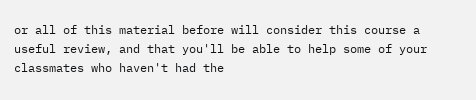or all of this material before will consider this course a useful review, and that you'll be able to help some of your classmates who haven't had the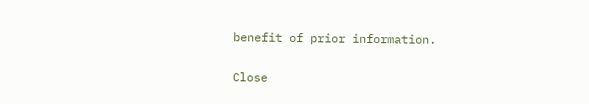benefit of prior information.

Close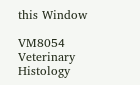this Window

VM8054 Veterinary Histology